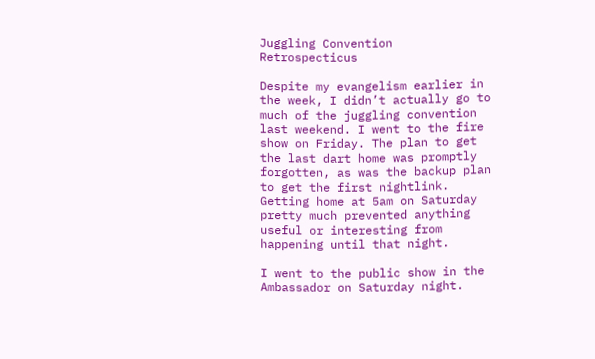Juggling Convention Retrospecticus

Despite my evangelism earlier in the week, I didn’t actually go to much of the juggling convention last weekend. I went to the fire show on Friday. The plan to get the last dart home was promptly forgotten, as was the backup plan to get the first nightlink. Getting home at 5am on Saturday pretty much prevented anything useful or interesting from happening until that night.

I went to the public show in the Ambassador on Saturday night.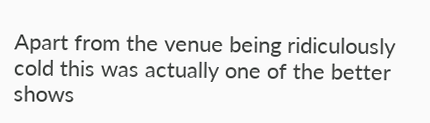Apart from the venue being ridiculously cold this was actually one of the better shows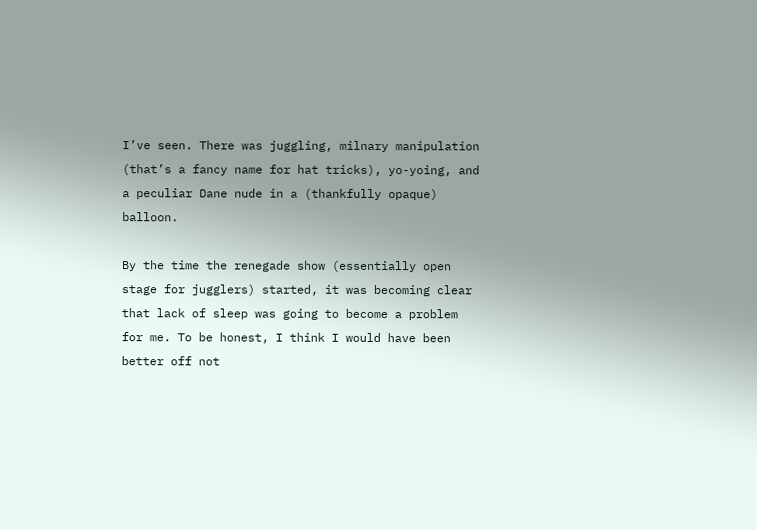I’ve seen. There was juggling, milnary manipulation (that’s a fancy name for hat tricks), yo-yoing, and a peculiar Dane nude in a (thankfully opaque) balloon.

By the time the renegade show (essentially open stage for jugglers) started, it was becoming clear that lack of sleep was going to become a problem for me. To be honest, I think I would have been better off not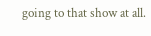going to that show at all.